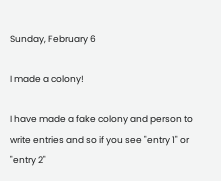Sunday, February 6

I made a colony!

I have made a fake colony and person to write entries and so if you see "entry 1" or "entry 2"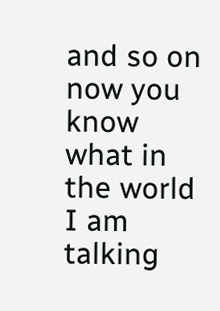and so on now you know what in the world I am talking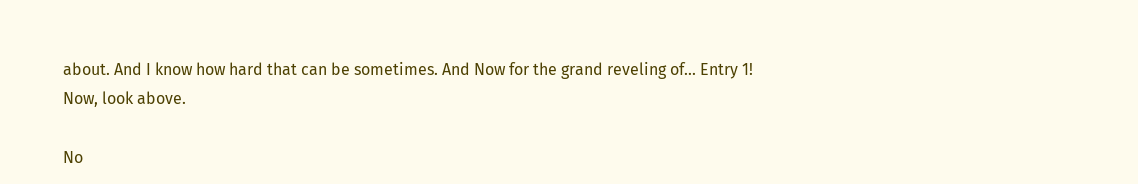about. And I know how hard that can be sometimes. And Now for the grand reveling of... Entry 1! Now, look above.

No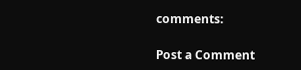comments:

Post a Comment